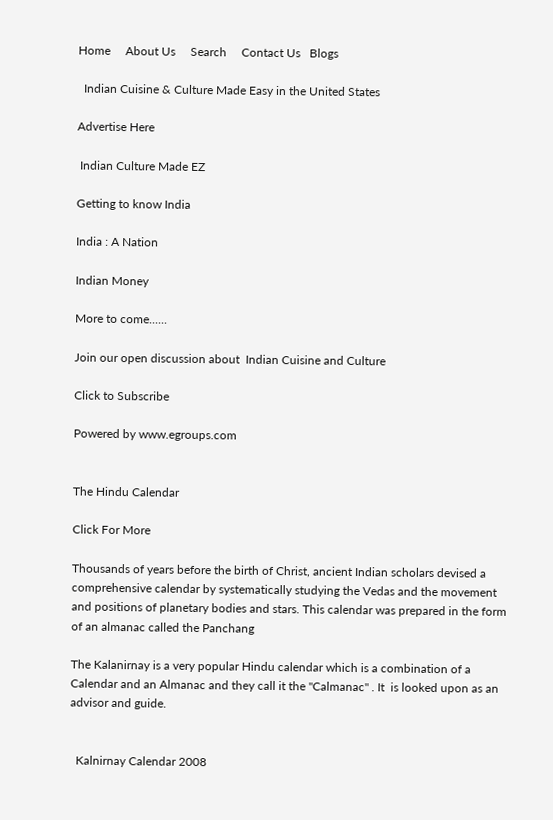Home     About Us     Search     Contact Us   Blogs

  Indian Cuisine & Culture Made Easy in the United States

Advertise Here

 Indian Culture Made EZ

Getting to know India

India : A Nation

Indian Money

More to come......

Join our open discussion about  Indian Cuisine and Culture

Click to Subscribe

Powered by www.egroups.com


The Hindu Calendar

Click For More

Thousands of years before the birth of Christ, ancient Indian scholars devised a comprehensive calendar by systematically studying the Vedas and the movement and positions of planetary bodies and stars. This calendar was prepared in the form of an almanac called the Panchang

The Kalanirnay is a very popular Hindu calendar which is a combination of a Calendar and an Almanac and they call it the "Calmanac" . It  is looked upon as an advisor and guide.


  Kalnirnay Calendar 2008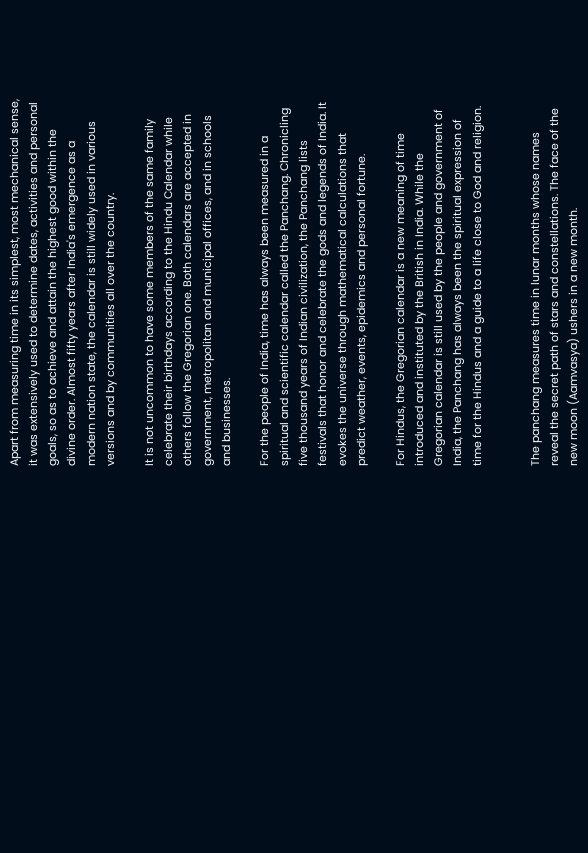Apart from measuring time in its simplest, most mechanical sense, it was extensively used to determine dates, activities and personal goals, so as to achieve and attain the highest good within the divine order. Almost fifty years after India's emergence as a modern nation state, the calendar is still widely used in various versions and by communities all over the country.

It is not uncommon to have some members of the same family celebrate their birthdays according to the Hindu Calendar while others follow the Gregorian one. Both calendars are accepted in government, metropolitan and municipal offices, and in schools and businesses.

For the people of India, time has always been measured in a spiritual and scientific calendar called the Panchang. Chronicling five thousand years of Indian civilization, the Panchang lists festivals that honor and celebrate the gods and legends of India. It evokes the universe through mathematical calculations that predict weather, events, epidemics and personal fortune.

For Hindus, the Gregorian calendar is a new meaning of time introduced and instituted by the British in India. While the Gregorian calendar is still used by the people and government of India, the Panchang has always been the spiritual expression of time for the Hindus and a guide to a life close to God and religion.


The panchang measures time in lunar months whose names reveal the secret path of stars and constellations. The face of the new moon (Aamvasya) ushers in a new month.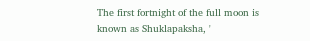The first fortnight of the full moon is known as Shuklapaksha, '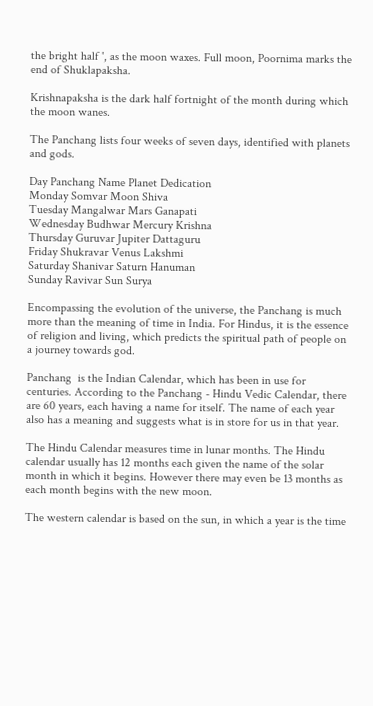the bright half ', as the moon waxes. Full moon, Poornima marks the end of Shuklapaksha.

Krishnapaksha is the dark half fortnight of the month during which the moon wanes.

The Panchang lists four weeks of seven days, identified with planets and gods.

Day Panchang Name Planet Dedication
Monday Somvar Moon Shiva
Tuesday Mangalwar Mars Ganapati
Wednesday Budhwar Mercury Krishna
Thursday Guruvar Jupiter Dattaguru
Friday Shukravar Venus Lakshmi
Saturday Shanivar Saturn Hanuman
Sunday Ravivar Sun Surya

Encompassing the evolution of the universe, the Panchang is much more than the meaning of time in India. For Hindus, it is the essence of religion and living, which predicts the spiritual path of people on a journey towards god.

Panchang  is the Indian Calendar, which has been in use for centuries. According to the Panchang - Hindu Vedic Calendar, there are 60 years, each having a name for itself. The name of each year also has a meaning and suggests what is in store for us in that year.

The Hindu Calendar measures time in lunar months. The Hindu calendar usually has 12 months each given the name of the solar month in which it begins. However there may even be 13 months as each month begins with the new moon.

The western calendar is based on the sun, in which a year is the time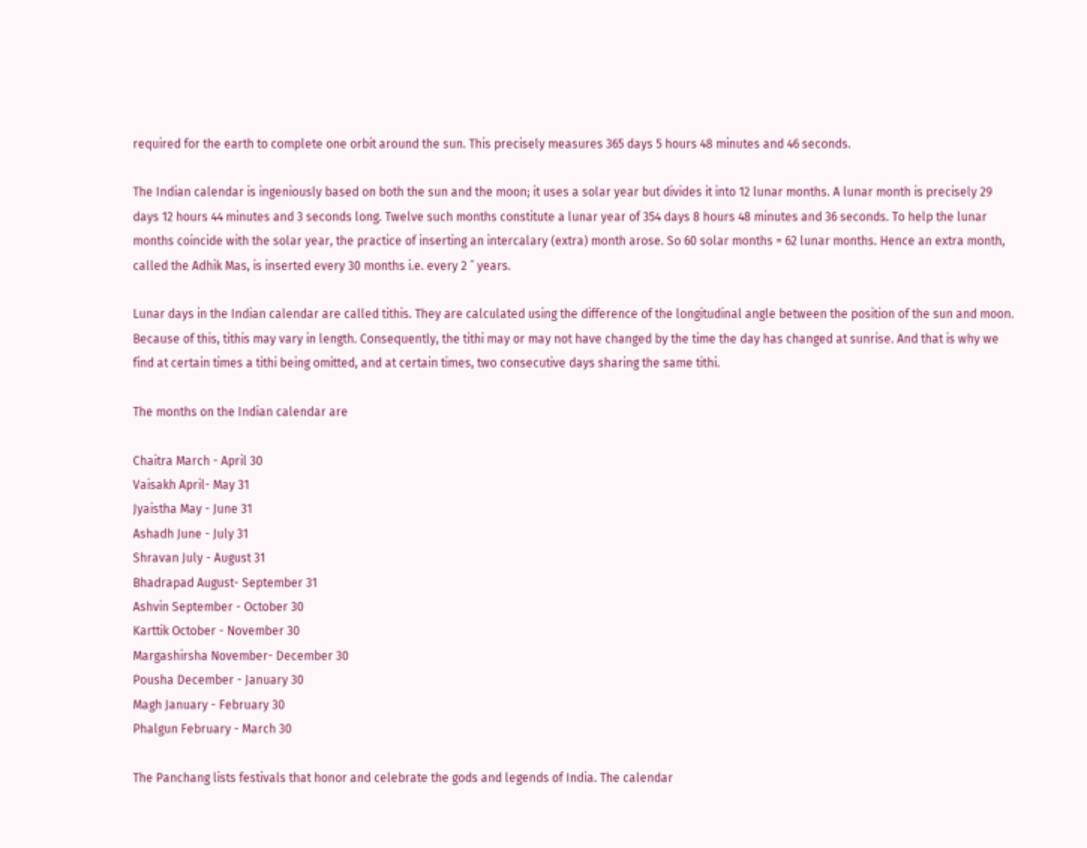required for the earth to complete one orbit around the sun. This precisely measures 365 days 5 hours 48 minutes and 46 seconds.

The Indian calendar is ingeniously based on both the sun and the moon; it uses a solar year but divides it into 12 lunar months. A lunar month is precisely 29 days 12 hours 44 minutes and 3 seconds long. Twelve such months constitute a lunar year of 354 days 8 hours 48 minutes and 36 seconds. To help the lunar months coincide with the solar year, the practice of inserting an intercalary (extra) month arose. So 60 solar months = 62 lunar months. Hence an extra month, called the Adhik Mas, is inserted every 30 months i.e. every 2 ˝ years.

Lunar days in the Indian calendar are called tithis. They are calculated using the difference of the longitudinal angle between the position of the sun and moon. Because of this, tithis may vary in length. Consequently, the tithi may or may not have changed by the time the day has changed at sunrise. And that is why we find at certain times a tithi being omitted, and at certain times, two consecutive days sharing the same tithi.

The months on the Indian calendar are

Chaitra March - April 30
Vaisakh April- May 31
Jyaistha May - June 31
Ashadh June - July 31
Shravan July - August 31
Bhadrapad August- September 31
Ashvin September - October 30
Karttik October - November 30
Margashirsha November- December 30
Pousha December - January 30
Magh January - February 30
Phalgun February - March 30

The Panchang lists festivals that honor and celebrate the gods and legends of India. The calendar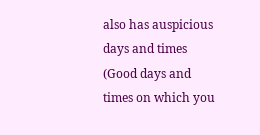also has auspicious days and times (Good days and times on which you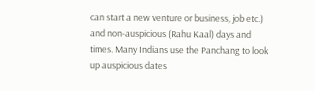can start a new venture or business, job etc.) and non-auspicious (Rahu Kaal) days and times. Many Indians use the Panchang to look up auspicious dates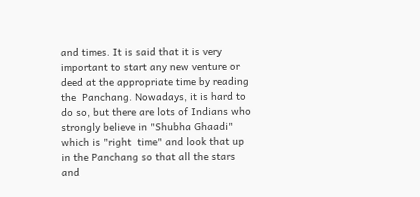and times. It is said that it is very important to start any new venture or deed at the appropriate time by reading the  Panchang. Nowadays, it is hard to do so, but there are lots of Indians who strongly believe in "Shubha Ghaadi" which is "right  time" and look that up in the Panchang so that all the stars and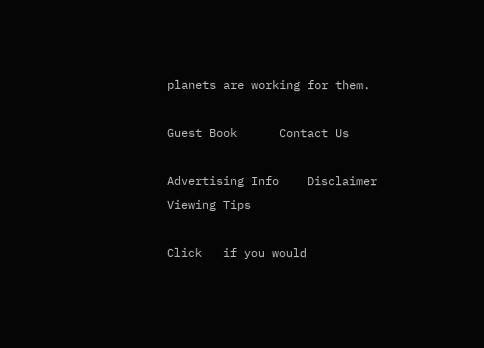planets are working for them.

Guest Book      Contact Us

Advertising Info    Disclaimer    Viewing Tips

Click   if you would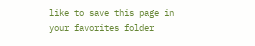like to save this page in your favorites folder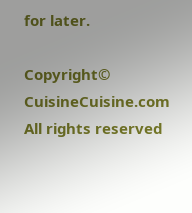for later.

Copyright© CuisineCuisine.com All rights reserved